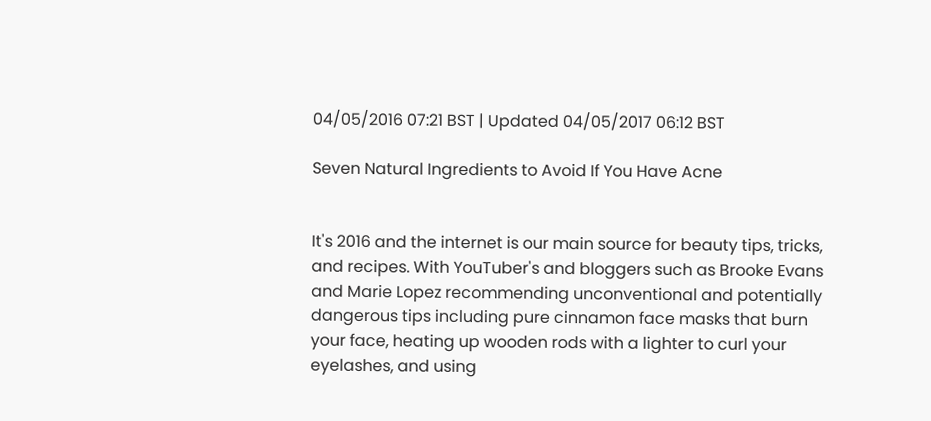04/05/2016 07:21 BST | Updated 04/05/2017 06:12 BST

Seven Natural Ingredients to Avoid If You Have Acne


It's 2016 and the internet is our main source for beauty tips, tricks, and recipes. With YouTuber's and bloggers such as Brooke Evans and Marie Lopez recommending unconventional and potentially dangerous tips including pure cinnamon face masks that burn your face, heating up wooden rods with a lighter to curl your eyelashes, and using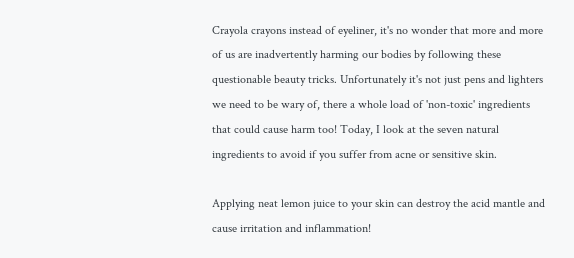Crayola crayons instead of eyeliner, it's no wonder that more and more of us are inadvertently harming our bodies by following these questionable beauty tricks. Unfortunately it's not just pens and lighters we need to be wary of, there a whole load of 'non-toxic' ingredients that could cause harm too! Today, I look at the seven natural ingredients to avoid if you suffer from acne or sensitive skin.

Applying neat lemon juice to your skin can destroy the acid mantle and cause irritation and inflammation!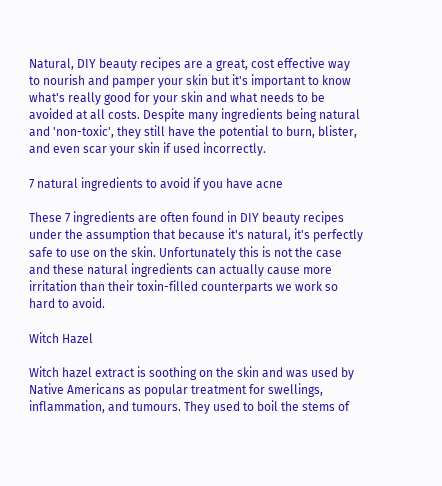Natural, DIY beauty recipes are a great, cost effective way to nourish and pamper your skin but it's important to know what's really good for your skin and what needs to be avoided at all costs. Despite many ingredients being natural and 'non-toxic', they still have the potential to burn, blister, and even scar your skin if used incorrectly.

7 natural ingredients to avoid if you have acne

These 7 ingredients are often found in DIY beauty recipes under the assumption that because it's natural, it's perfectly safe to use on the skin. Unfortunately this is not the case and these natural ingredients can actually cause more irritation than their toxin-filled counterparts we work so hard to avoid.

Witch Hazel

Witch hazel extract is soothing on the skin and was used by Native Americans as popular treatment for swellings, inflammation, and tumours. They used to boil the stems of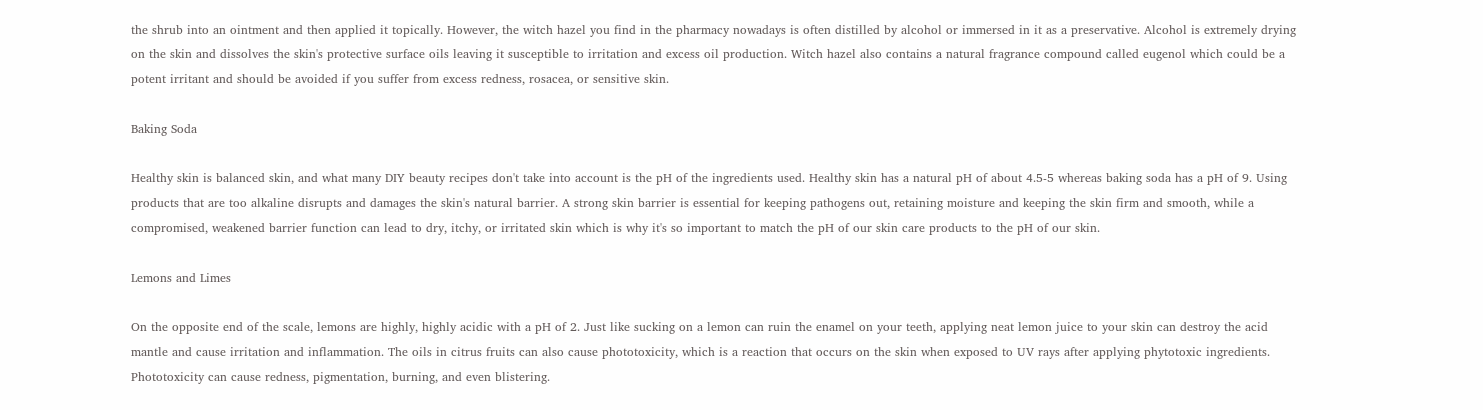the shrub into an ointment and then applied it topically. However, the witch hazel you find in the pharmacy nowadays is often distilled by alcohol or immersed in it as a preservative. Alcohol is extremely drying on the skin and dissolves the skin's protective surface oils leaving it susceptible to irritation and excess oil production. Witch hazel also contains a natural fragrance compound called eugenol which could be a potent irritant and should be avoided if you suffer from excess redness, rosacea, or sensitive skin.

Baking Soda

Healthy skin is balanced skin, and what many DIY beauty recipes don't take into account is the pH of the ingredients used. Healthy skin has a natural pH of about 4.5-5 whereas baking soda has a pH of 9. Using products that are too alkaline disrupts and damages the skin's natural barrier. A strong skin barrier is essential for keeping pathogens out, retaining moisture and keeping the skin firm and smooth, while a compromised, weakened barrier function can lead to dry, itchy, or irritated skin which is why it's so important to match the pH of our skin care products to the pH of our skin.

Lemons and Limes

On the opposite end of the scale, lemons are highly, highly acidic with a pH of 2. Just like sucking on a lemon can ruin the enamel on your teeth, applying neat lemon juice to your skin can destroy the acid mantle and cause irritation and inflammation. The oils in citrus fruits can also cause phototoxicity, which is a reaction that occurs on the skin when exposed to UV rays after applying phytotoxic ingredients. Phototoxicity can cause redness, pigmentation, burning, and even blistering.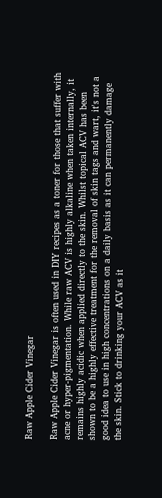Raw Apple Cider Vinegar

Raw Apple Cider Vinegar is often used in DIY recipes as a toner for those that suffer with acne or hyper-pigmentation. While raw ACV is highly alkaline when taken internally, it remains highly acidic when applied directly to the skin. Whilst topical ACV has been shown to be a highly effective treatment for the removal of skin tags and wart, it's not a good idea to use in high concentrations on a daily basis as it can permanently damage the skin. Stick to drinking your ACV as it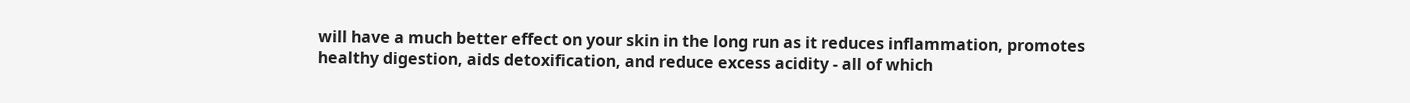will have a much better effect on your skin in the long run as it reduces inflammation, promotes healthy digestion, aids detoxification, and reduce excess acidity - all of which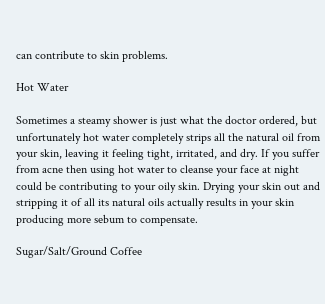can contribute to skin problems.

Hot Water

Sometimes a steamy shower is just what the doctor ordered, but unfortunately hot water completely strips all the natural oil from your skin, leaving it feeling tight, irritated, and dry. If you suffer from acne then using hot water to cleanse your face at night could be contributing to your oily skin. Drying your skin out and stripping it of all its natural oils actually results in your skin producing more sebum to compensate.

Sugar/Salt/Ground Coffee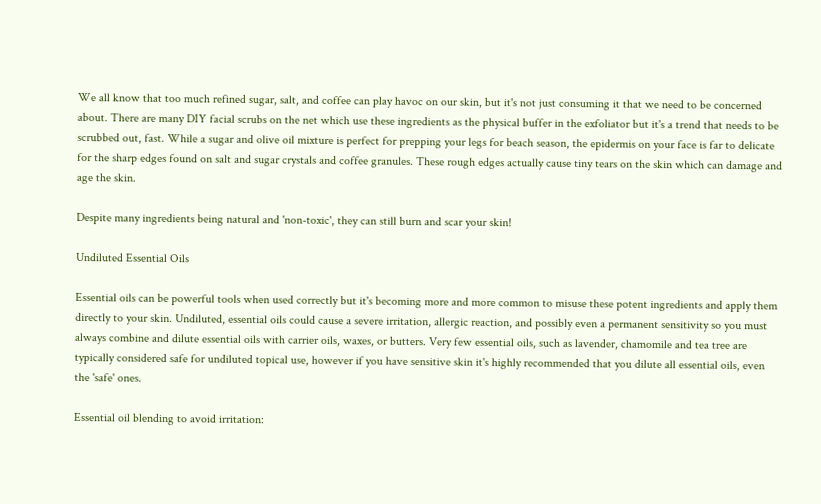We all know that too much refined sugar, salt, and coffee can play havoc on our skin, but it's not just consuming it that we need to be concerned about. There are many DIY facial scrubs on the net which use these ingredients as the physical buffer in the exfoliator but it's a trend that needs to be scrubbed out, fast. While a sugar and olive oil mixture is perfect for prepping your legs for beach season, the epidermis on your face is far to delicate for the sharp edges found on salt and sugar crystals and coffee granules. These rough edges actually cause tiny tears on the skin which can damage and age the skin.

Despite many ingredients being natural and 'non-toxic', they can still burn and scar your skin!

Undiluted Essential Oils

Essential oils can be powerful tools when used correctly but it's becoming more and more common to misuse these potent ingredients and apply them directly to your skin. Undiluted, essential oils could cause a severe irritation, allergic reaction, and possibly even a permanent sensitivity so you must always combine and dilute essential oils with carrier oils, waxes, or butters. Very few essential oils, such as lavender, chamomile and tea tree are typically considered safe for undiluted topical use, however if you have sensitive skin it's highly recommended that you dilute all essential oils, even the 'safe' ones.

Essential oil blending to avoid irritation: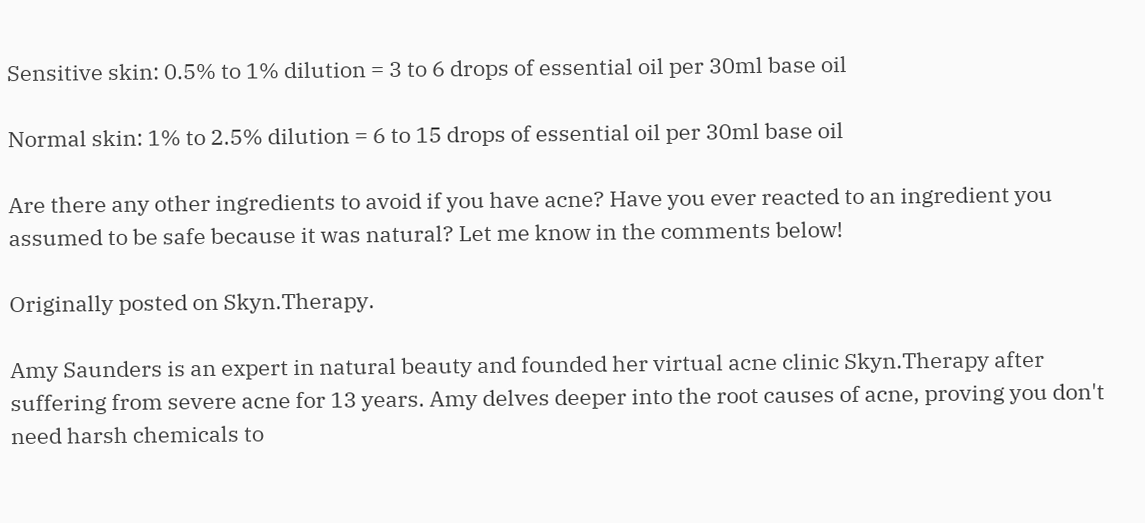Sensitive skin: 0.5% to 1% dilution = 3 to 6 drops of essential oil per 30ml base oil

Normal skin: 1% to 2.5% dilution = 6 to 15 drops of essential oil per 30ml base oil

Are there any other ingredients to avoid if you have acne? Have you ever reacted to an ingredient you assumed to be safe because it was natural? Let me know in the comments below!

Originally posted on Skyn.Therapy.

Amy Saunders is an expert in natural beauty and founded her virtual acne clinic Skyn.Therapy after suffering from severe acne for 13 years. Amy delves deeper into the root causes of acne, proving you don't need harsh chemicals to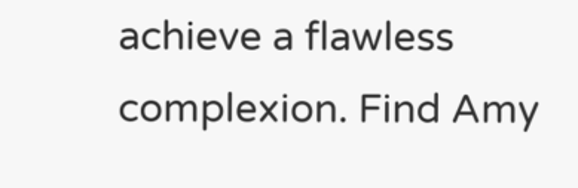achieve a flawless complexion. Find Amy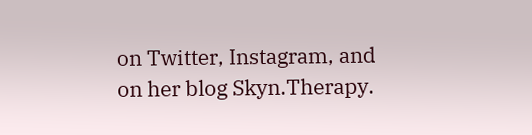on Twitter, Instagram, and on her blog Skyn.Therapy.